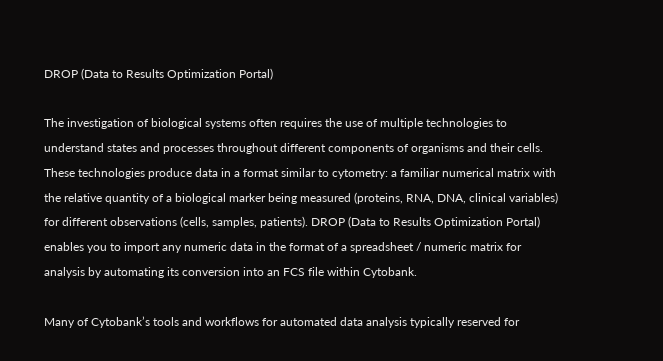DROP (Data to Results Optimization Portal)

The investigation of biological systems often requires the use of multiple technologies to understand states and processes throughout different components of organisms and their cells. These technologies produce data in a format similar to cytometry: a familiar numerical matrix with the relative quantity of a biological marker being measured (proteins, RNA, DNA, clinical variables) for different observations (cells, samples, patients). DROP (Data to Results Optimization Portal) enables you to import any numeric data in the format of a spreadsheet / numeric matrix for analysis by automating its conversion into an FCS file within Cytobank.

Many of Cytobank’s tools and workflows for automated data analysis typically reserved for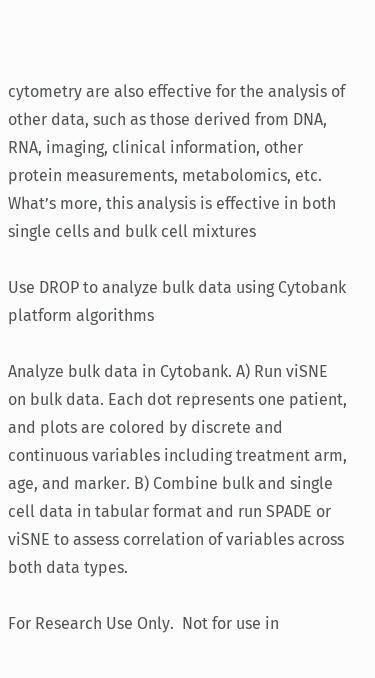cytometry are also effective for the analysis of other data, such as those derived from DNA, RNA, imaging, clinical information, other protein measurements, metabolomics, etc. What’s more, this analysis is effective in both single cells and bulk cell mixtures

Use DROP to analyze bulk data using Cytobank platform algorithms

Analyze bulk data in Cytobank. A) Run viSNE on bulk data. Each dot represents one patient, and plots are colored by discrete and continuous variables including treatment arm, age, and marker. B) Combine bulk and single cell data in tabular format and run SPADE or viSNE to assess correlation of variables across both data types.

For Research Use Only.  Not for use in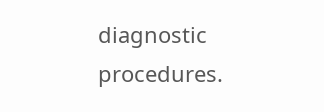diagnostic procedures.